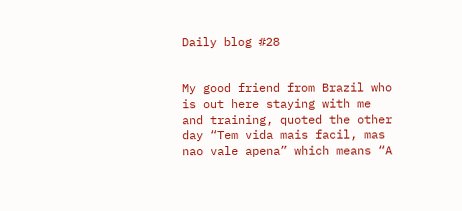Daily blog #28


My good friend from Brazil who is out here staying with me and training, quoted the other day “Tem vida mais facil, mas nao vale apena” which means “A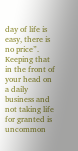day of life is easy, there is no price”. Keeping that in the front of your head on a daily business and not taking life for granted is uncommon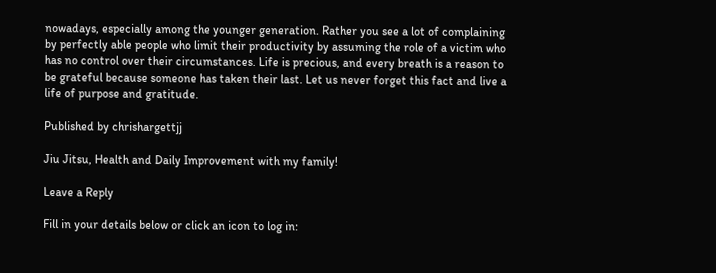nowadays, especially among the younger generation. Rather you see a lot of complaining by perfectly able people who limit their productivity by assuming the role of a victim who has no control over their circumstances. Life is precious, and every breath is a reason to be grateful because someone has taken their last. Let us never forget this fact and live a life of purpose and gratitude.

Published by chrishargettjj

Jiu Jitsu, Health and Daily Improvement with my family!

Leave a Reply

Fill in your details below or click an icon to log in: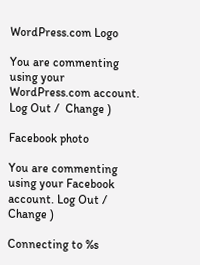WordPress.com Logo

You are commenting using your WordPress.com account. Log Out /  Change )

Facebook photo

You are commenting using your Facebook account. Log Out /  Change )

Connecting to %s